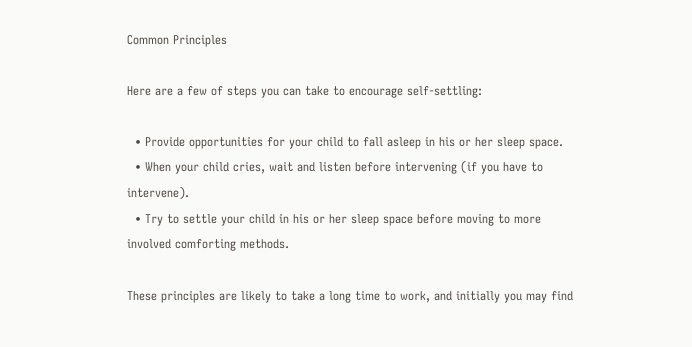Common Principles

Here are a few of steps you can take to encourage self-settling:

  • Provide opportunities for your child to fall asleep in his or her sleep space.
  • When your child cries, wait and listen before intervening (if you have to intervene).
  • Try to settle your child in his or her sleep space before moving to more involved comforting methods.

These principles are likely to take a long time to work, and initially you may find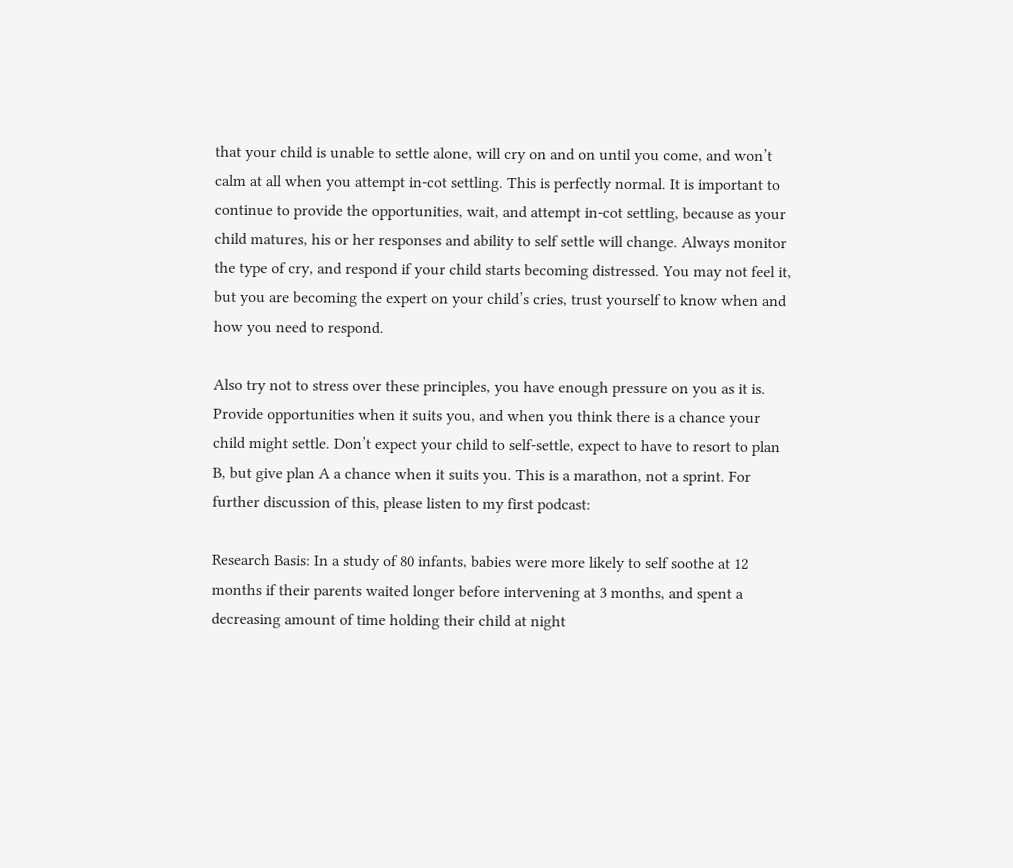that your child is unable to settle alone, will cry on and on until you come, and won’t calm at all when you attempt in-cot settling. This is perfectly normal. It is important to continue to provide the opportunities, wait, and attempt in-cot settling, because as your child matures, his or her responses and ability to self settle will change. Always monitor the type of cry, and respond if your child starts becoming distressed. You may not feel it, but you are becoming the expert on your child’s cries, trust yourself to know when and how you need to respond.

Also try not to stress over these principles, you have enough pressure on you as it is. Provide opportunities when it suits you, and when you think there is a chance your child might settle. Don’t expect your child to self-settle, expect to have to resort to plan B, but give plan A a chance when it suits you. This is a marathon, not a sprint. For further discussion of this, please listen to my first podcast:

Research Basis: In a study of 80 infants, babies were more likely to self soothe at 12 months if their parents waited longer before intervening at 3 months, and spent a decreasing amount of time holding their child at night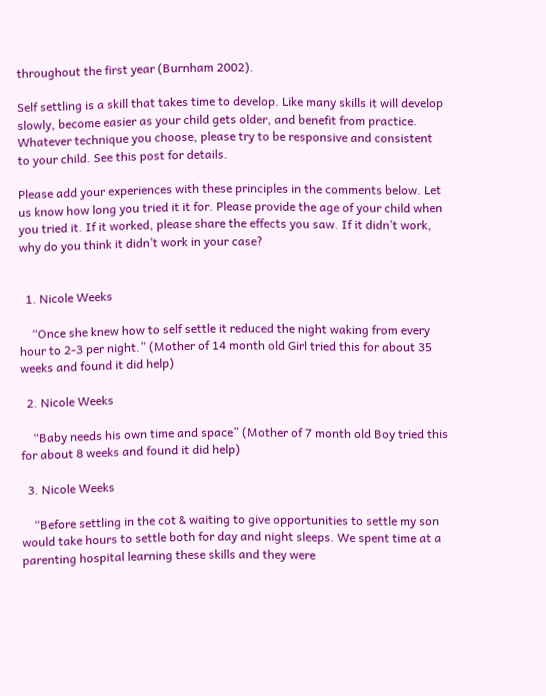throughout the first year (Burnham 2002).

Self settling is a skill that takes time to develop. Like many skills it will develop slowly, become easier as your child gets older, and benefit from practice. Whatever technique you choose, please try to be responsive and consistent to your child. See this post for details.

Please add your experiences with these principles in the comments below. Let us know how long you tried it it for. Please provide the age of your child when you tried it. If it worked, please share the effects you saw. If it didn’t work, why do you think it didn’t work in your case?


  1. Nicole Weeks

    “Once she knew how to self settle it reduced the night waking from every hour to 2-3 per night.” (Mother of 14 month old Girl tried this for about 35 weeks and found it did help)

  2. Nicole Weeks

    “Baby needs his own time and space” (Mother of 7 month old Boy tried this for about 8 weeks and found it did help)

  3. Nicole Weeks

    “Before settling in the cot & waiting to give opportunities to settle my son would take hours to settle both for day and night sleeps. We spent time at a parenting hospital learning these skills and they were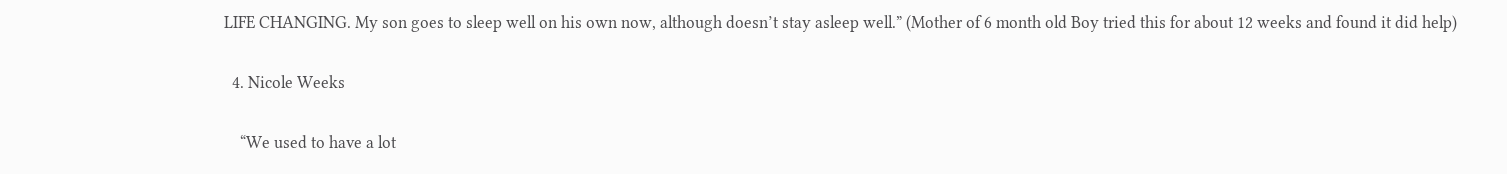LIFE CHANGING. My son goes to sleep well on his own now, although doesn’t stay asleep well.” (Mother of 6 month old Boy tried this for about 12 weeks and found it did help)

  4. Nicole Weeks

    “We used to have a lot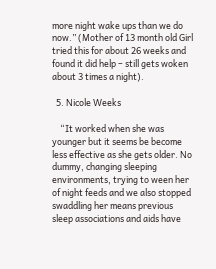more night wake ups than we do now.” (Mother of 13 month old Girl tried this for about 26 weeks and found it did help – still gets woken about 3 times a night).

  5. Nicole Weeks

    “It worked when she was younger but it seems be become less effective as she gets older. No dummy, changing sleeping environments, trying to ween her of night feeds and we also stopped swaddling her means previous sleep associations and aids have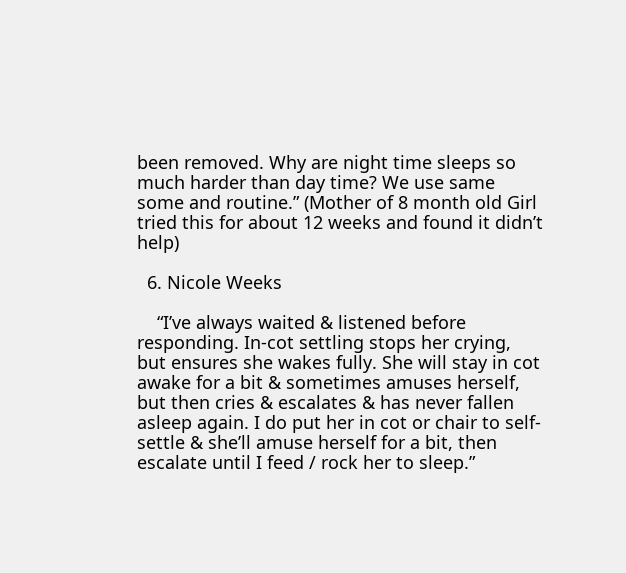been removed. Why are night time sleeps so much harder than day time? We use same some and routine.” (Mother of 8 month old Girl tried this for about 12 weeks and found it didn’t help)

  6. Nicole Weeks

    “I’ve always waited & listened before responding. In-cot settling stops her crying, but ensures she wakes fully. She will stay in cot awake for a bit & sometimes amuses herself, but then cries & escalates & has never fallen asleep again. I do put her in cot or chair to self-settle & she’ll amuse herself for a bit, then escalate until I feed / rock her to sleep.”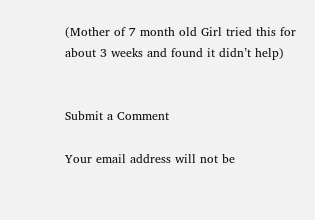(Mother of 7 month old Girl tried this for about 3 weeks and found it didn’t help)


Submit a Comment

Your email address will not be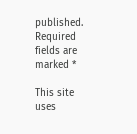published. Required fields are marked *

This site uses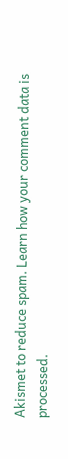Akismet to reduce spam. Learn how your comment data is processed.